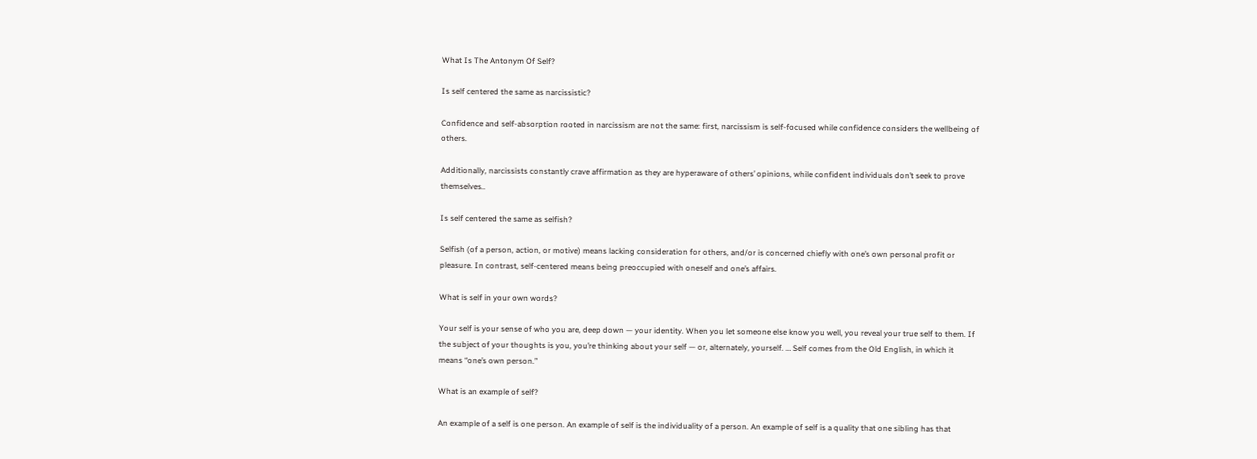What Is The Antonym Of Self?

Is self centered the same as narcissistic?

Confidence and self-absorption rooted in narcissism are not the same: first, narcissism is self-focused while confidence considers the wellbeing of others.

Additionally, narcissists constantly crave affirmation as they are hyperaware of others’ opinions, while confident individuals don’t seek to prove themselves..

Is self centered the same as selfish?

Selfish (of a person, action, or motive) means lacking consideration for others, and/or is concerned chiefly with one’s own personal profit or pleasure. In contrast, self-centered means being preoccupied with oneself and one’s affairs.

What is self in your own words?

Your self is your sense of who you are, deep down — your identity. When you let someone else know you well, you reveal your true self to them. If the subject of your thoughts is you, you’re thinking about your self — or, alternately, yourself. … Self comes from the Old English, in which it means “one’s own person.”

What is an example of self?

An example of a self is one person. An example of self is the individuality of a person. An example of self is a quality that one sibling has that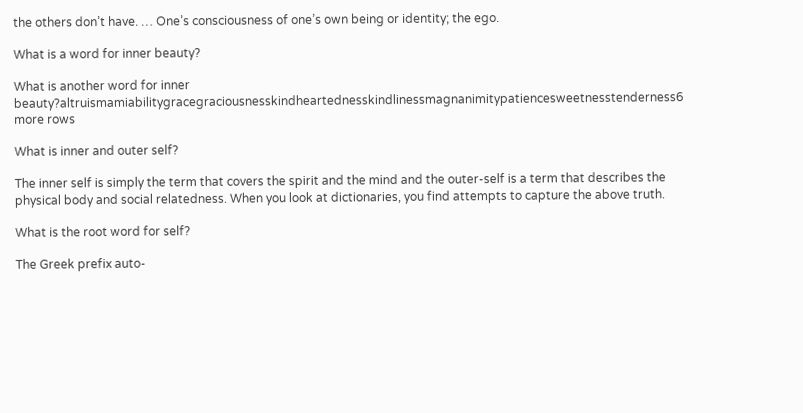the others don’t have. … One’s consciousness of one’s own being or identity; the ego.

What is a word for inner beauty?

What is another word for inner beauty?altruismamiabilitygracegraciousnesskindheartednesskindlinessmagnanimitypatiencesweetnesstenderness6 more rows

What is inner and outer self?

The inner self is simply the term that covers the spirit and the mind and the outer-self is a term that describes the physical body and social relatedness. When you look at dictionaries, you find attempts to capture the above truth.

What is the root word for self?

The Greek prefix auto-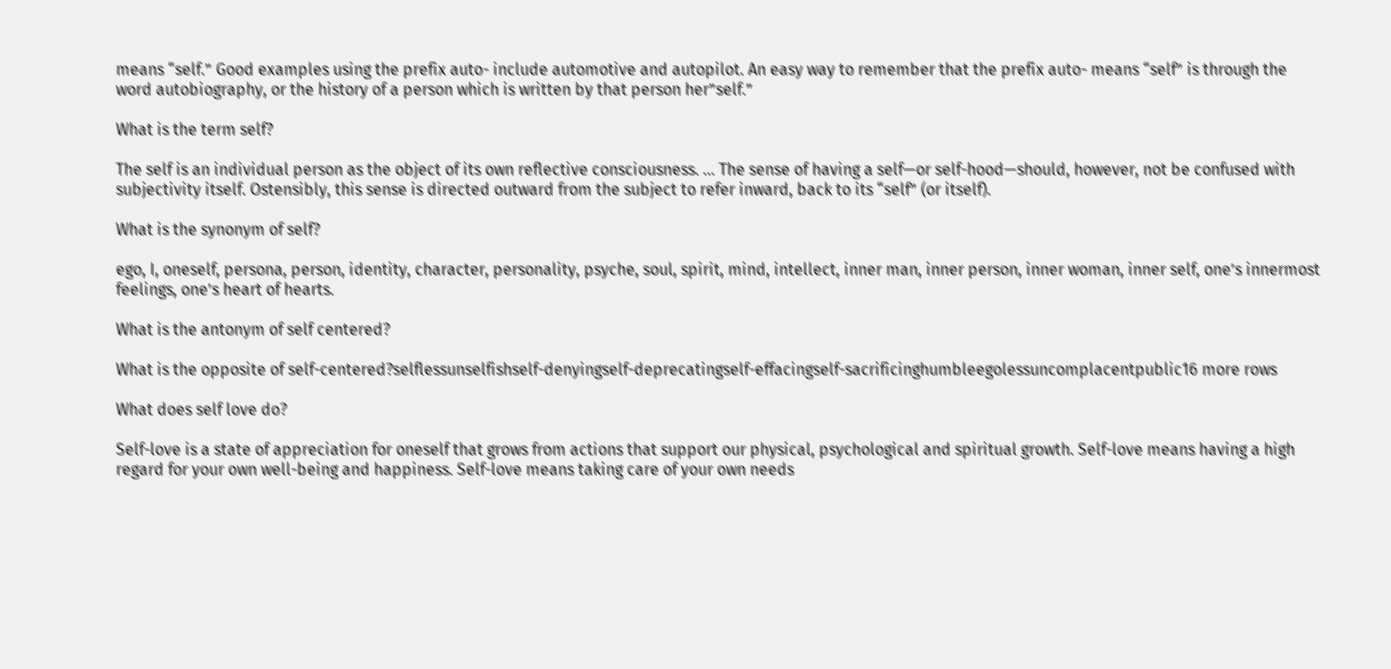means “self.” Good examples using the prefix auto- include automotive and autopilot. An easy way to remember that the prefix auto- means “self” is through the word autobiography, or the history of a person which is written by that person her”self.”

What is the term self?

The self is an individual person as the object of its own reflective consciousness. … The sense of having a self—or self-hood—should, however, not be confused with subjectivity itself. Ostensibly, this sense is directed outward from the subject to refer inward, back to its “self” (or itself).

What is the synonym of self?

ego, I, oneself, persona, person, identity, character, personality, psyche, soul, spirit, mind, intellect, inner man, inner person, inner woman, inner self, one’s innermost feelings, one’s heart of hearts.

What is the antonym of self centered?

What is the opposite of self-centered?selflessunselfishself-denyingself-deprecatingself-effacingself-sacrificinghumbleegolessuncomplacentpublic16 more rows

What does self love do?

Self-love is a state of appreciation for oneself that grows from actions that support our physical, psychological and spiritual growth. Self-love means having a high regard for your own well-being and happiness. Self-love means taking care of your own needs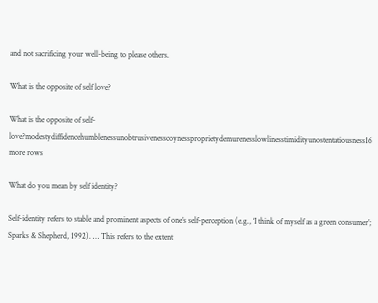and not sacrificing your well-being to please others.

What is the opposite of self love?

What is the opposite of self-love?modestydiffidencehumblenessunobtrusivenesscoynessproprietydemurenesslowlinesstimidityunostentatiousness16 more rows

What do you mean by self identity?

Self-identity refers to stable and prominent aspects of one’s self-perception (e.g., ‘I think of myself as a green consumer’; Sparks & Shepherd, 1992). … This refers to the extent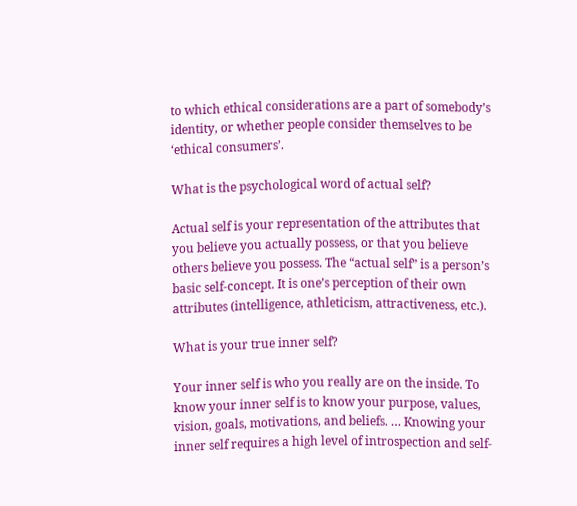to which ethical considerations are a part of somebody’s identity, or whether people consider themselves to be ‘ethical consumers’.

What is the psychological word of actual self?

Actual self is your representation of the attributes that you believe you actually possess, or that you believe others believe you possess. The “actual self” is a person’s basic self-concept. It is one’s perception of their own attributes (intelligence, athleticism, attractiveness, etc.).

What is your true inner self?

Your inner self is who you really are on the inside. To know your inner self is to know your purpose, values, vision, goals, motivations, and beliefs. … Knowing your inner self requires a high level of introspection and self-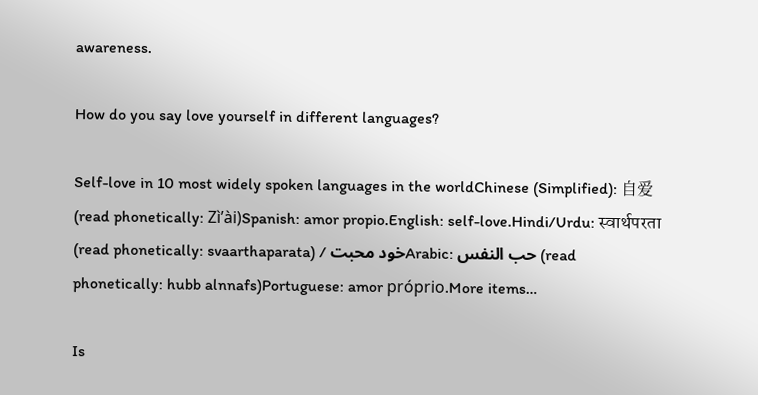awareness.

How do you say love yourself in different languages?

Self-love in 10 most widely spoken languages in the worldChinese (Simplified): 自爱 (read phonetically: Zì’ài)Spanish: amor propio.English: self-love.Hindi/Urdu: स्वार्थपरता (read phonetically: svaarthaparata) / خود محبتArabic: حب النفس (read phonetically: hubb alnnafs)Portuguese: amor próprio.More items…

Is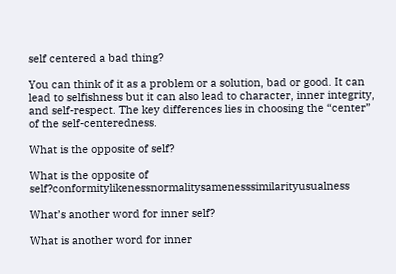self centered a bad thing?

You can think of it as a problem or a solution, bad or good. It can lead to selfishness but it can also lead to character, inner integrity, and self-respect. The key differences lies in choosing the “center” of the self-centeredness.

What is the opposite of self?

What is the opposite of self?conformitylikenessnormalitysamenesssimilarityusualness

What’s another word for inner self?

What is another word for inner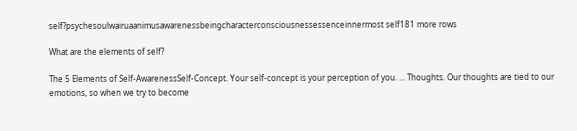self?psychesoulwairuaanimusawarenessbeingcharacterconsciousnessessenceinnermost self181 more rows

What are the elements of self?

The 5 Elements of Self-AwarenessSelf-Concept. Your self-concept is your perception of you. … Thoughts. Our thoughts are tied to our emotions, so when we try to become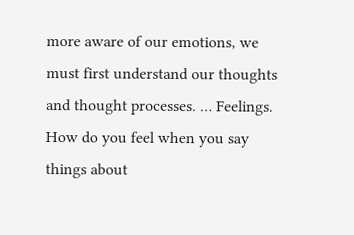more aware of our emotions, we must first understand our thoughts and thought processes. … Feelings. How do you feel when you say things about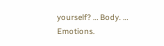yourself? … Body. … Emotions.